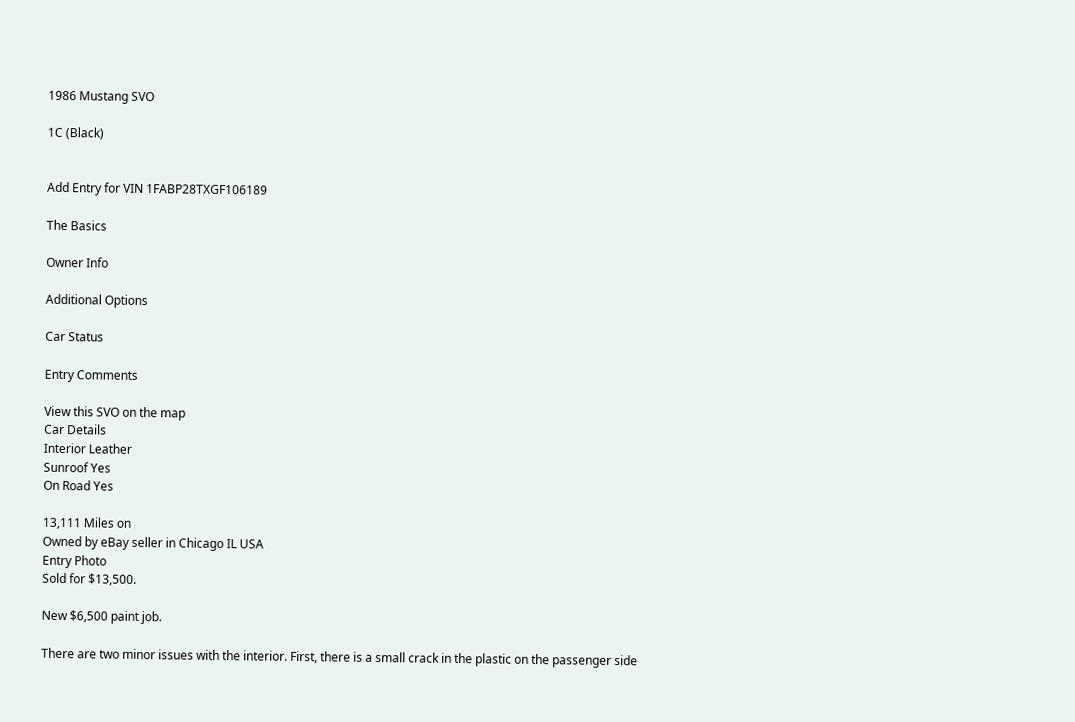1986 Mustang SVO

1C (Black)


Add Entry for VIN 1FABP28TXGF106189

The Basics

Owner Info

Additional Options

Car Status

Entry Comments

View this SVO on the map
Car Details
Interior Leather
Sunroof Yes
On Road Yes

13,111 Miles on
Owned by eBay seller in Chicago IL USA
Entry Photo
Sold for $13,500.

New $6,500 paint job.

There are two minor issues with the interior. First, there is a small crack in the plastic on the passenger side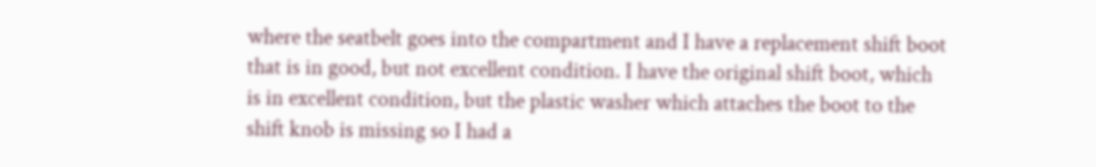where the seatbelt goes into the compartment and I have a replacement shift boot that is in good, but not excellent condition. I have the original shift boot, which is in excellent condition, but the plastic washer which attaches the boot to the shift knob is missing so I had a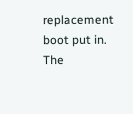replacement boot put in. The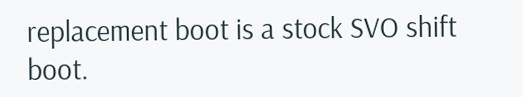replacement boot is a stock SVO shift boot.